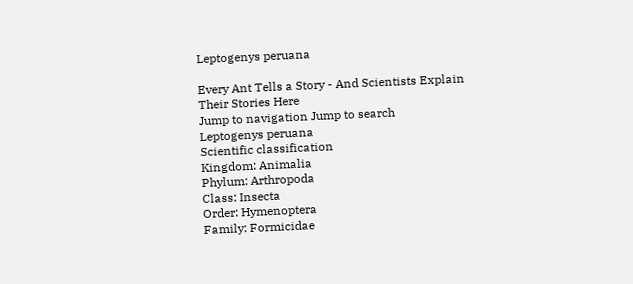Leptogenys peruana

Every Ant Tells a Story - And Scientists Explain Their Stories Here
Jump to navigation Jump to search
Leptogenys peruana
Scientific classification
Kingdom: Animalia
Phylum: Arthropoda
Class: Insecta
Order: Hymenoptera
Family: Formicidae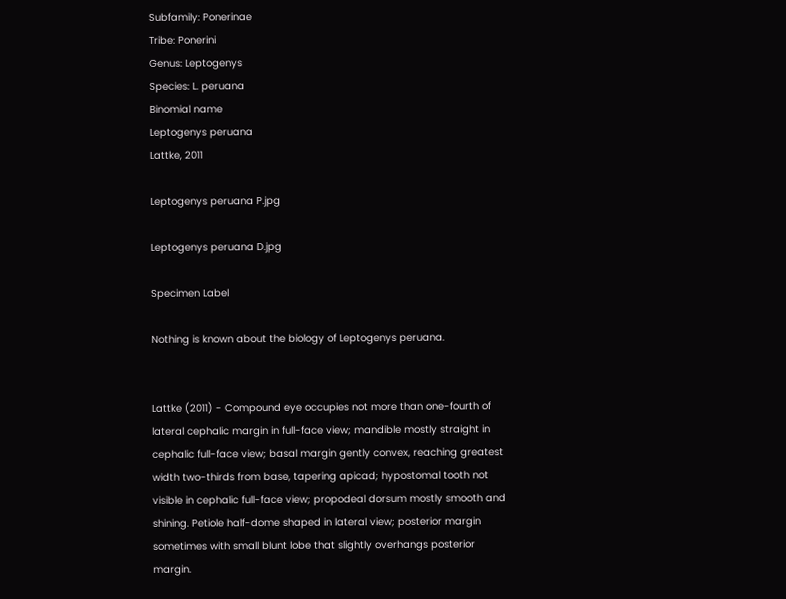Subfamily: Ponerinae
Tribe: Ponerini
Genus: Leptogenys
Species: L. peruana
Binomial name
Leptogenys peruana
Lattke, 2011

Leptogenys peruana P.jpg

Leptogenys peruana D.jpg

Specimen Label

Nothing is known about the biology of Leptogenys peruana.


Lattke (2011) - Compound eye occupies not more than one-fourth of lateral cephalic margin in full-face view; mandible mostly straight in cephalic full-face view; basal margin gently convex, reaching greatest width two-thirds from base, tapering apicad; hypostomal tooth not visible in cephalic full-face view; propodeal dorsum mostly smooth and shining. Petiole half-dome shaped in lateral view; posterior margin sometimes with small blunt lobe that slightly overhangs posterior margin.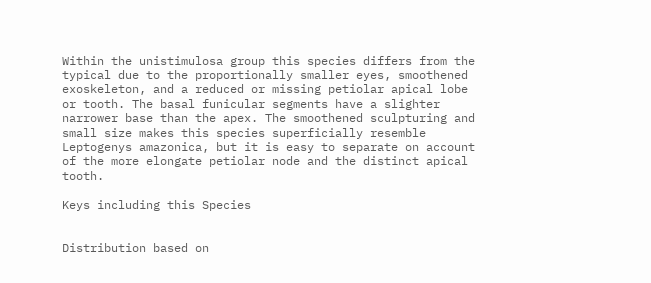Within the unistimulosa group this species differs from the typical due to the proportionally smaller eyes, smoothened exoskeleton, and a reduced or missing petiolar apical lobe or tooth. The basal funicular segments have a slighter narrower base than the apex. The smoothened sculpturing and small size makes this species superficially resemble Leptogenys amazonica, but it is easy to separate on account of the more elongate petiolar node and the distinct apical tooth.

Keys including this Species


Distribution based on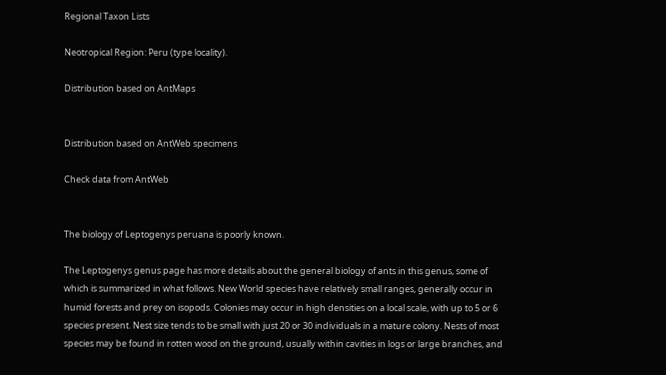Regional Taxon Lists

Neotropical Region: Peru (type locality).

Distribution based on AntMaps


Distribution based on AntWeb specimens

Check data from AntWeb


The biology of Leptogenys peruana is poorly known.

The Leptogenys genus page has more details about the general biology of ants in this genus, some of which is summarized in what follows. New World species have relatively small ranges, generally occur in humid forests and prey on isopods. Colonies may occur in high densities on a local scale, with up to 5 or 6 species present. Nest size tends to be small with just 20 or 30 individuals in a mature colony. Nests of most species may be found in rotten wood on the ground, usually within cavities in logs or large branches, and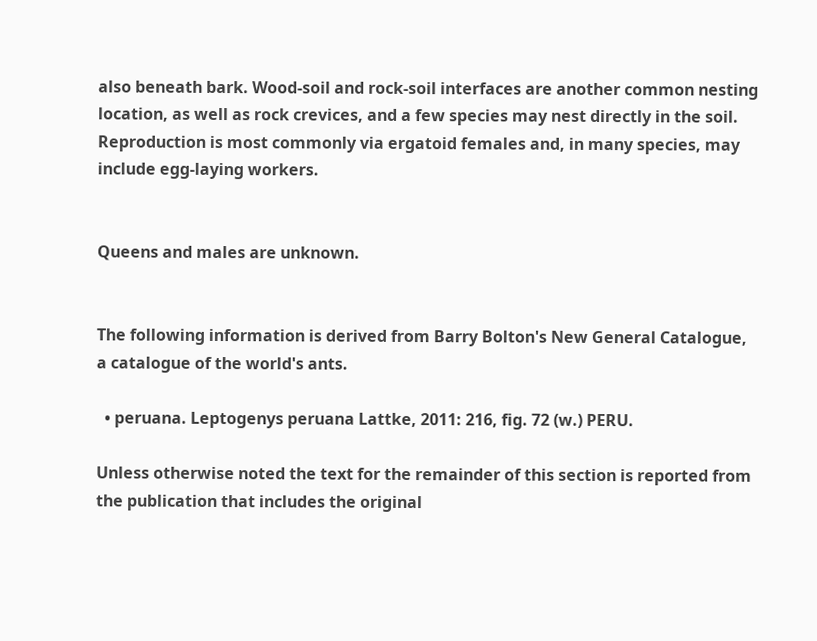also beneath bark. Wood-soil and rock-soil interfaces are another common nesting location, as well as rock crevices, and a few species may nest directly in the soil. Reproduction is most commonly via ergatoid females and, in many species, may include egg-laying workers.


Queens and males are unknown.


The following information is derived from Barry Bolton's New General Catalogue, a catalogue of the world's ants.

  • peruana. Leptogenys peruana Lattke, 2011: 216, fig. 72 (w.) PERU.

Unless otherwise noted the text for the remainder of this section is reported from the publication that includes the original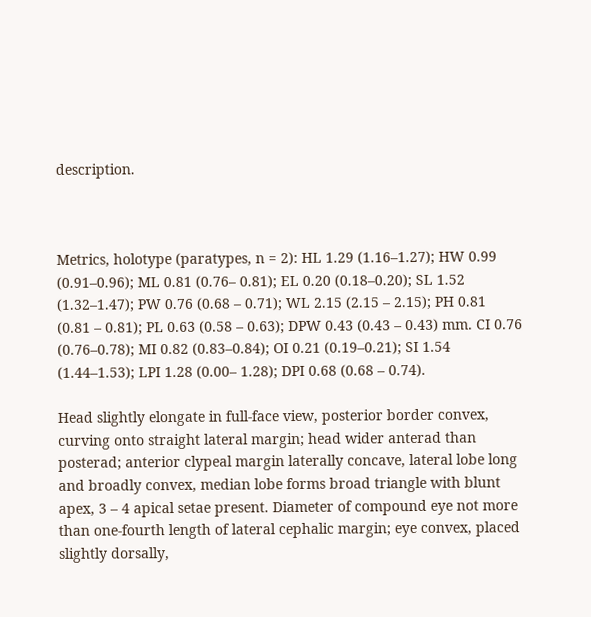description.



Metrics, holotype (paratypes, n = 2): HL 1.29 (1.16–1.27); HW 0.99 (0.91–0.96); ML 0.81 (0.76– 0.81); EL 0.20 (0.18–0.20); SL 1.52 (1.32–1.47); PW 0.76 (0.68 – 0.71); WL 2.15 (2.15 – 2.15); PH 0.81 (0.81 – 0.81); PL 0.63 (0.58 – 0.63); DPW 0.43 (0.43 – 0.43) mm. CI 0.76 (0.76–0.78); MI 0.82 (0.83–0.84); OI 0.21 (0.19–0.21); SI 1.54 (1.44–1.53); LPI 1.28 (0.00– 1.28); DPI 0.68 (0.68 – 0.74).

Head slightly elongate in full-face view, posterior border convex, curving onto straight lateral margin; head wider anterad than posterad; anterior clypeal margin laterally concave, lateral lobe long and broadly convex, median lobe forms broad triangle with blunt apex, 3 – 4 apical setae present. Diameter of compound eye not more than one-fourth length of lateral cephalic margin; eye convex, placed slightly dorsally,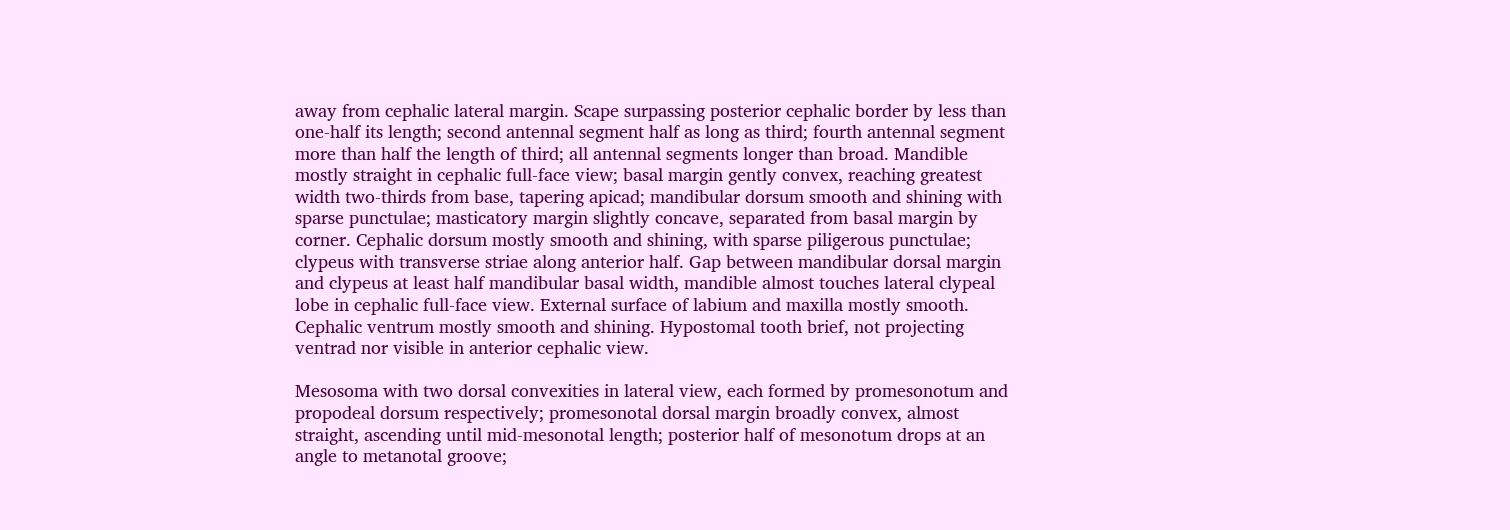away from cephalic lateral margin. Scape surpassing posterior cephalic border by less than one-half its length; second antennal segment half as long as third; fourth antennal segment more than half the length of third; all antennal segments longer than broad. Mandible mostly straight in cephalic full-face view; basal margin gently convex, reaching greatest width two-thirds from base, tapering apicad; mandibular dorsum smooth and shining with sparse punctulae; masticatory margin slightly concave, separated from basal margin by corner. Cephalic dorsum mostly smooth and shining, with sparse piligerous punctulae; clypeus with transverse striae along anterior half. Gap between mandibular dorsal margin and clypeus at least half mandibular basal width, mandible almost touches lateral clypeal lobe in cephalic full-face view. External surface of labium and maxilla mostly smooth. Cephalic ventrum mostly smooth and shining. Hypostomal tooth brief, not projecting ventrad nor visible in anterior cephalic view.

Mesosoma with two dorsal convexities in lateral view, each formed by promesonotum and propodeal dorsum respectively; promesonotal dorsal margin broadly convex, almost straight, ascending until mid-mesonotal length; posterior half of mesonotum drops at an angle to metanotal groove;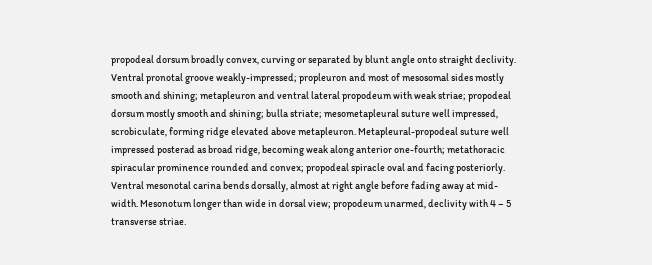propodeal dorsum broadly convex, curving or separated by blunt angle onto straight declivity. Ventral pronotal groove weakly-impressed; propleuron and most of mesosomal sides mostly smooth and shining; metapleuron and ventral lateral propodeum with weak striae; propodeal dorsum mostly smooth and shining; bulla striate; mesometapleural suture well impressed, scrobiculate, forming ridge elevated above metapleuron. Metapleural-propodeal suture well impressed posterad as broad ridge, becoming weak along anterior one-fourth; metathoracic spiracular prominence rounded and convex; propodeal spiracle oval and facing posteriorly. Ventral mesonotal carina bends dorsally, almost at right angle before fading away at mid-width. Mesonotum longer than wide in dorsal view; propodeum unarmed, declivity with 4 – 5 transverse striae.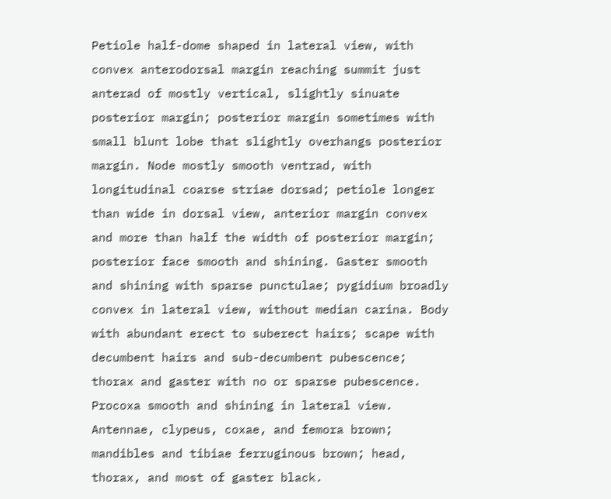Petiole half-dome shaped in lateral view, with convex anterodorsal margin reaching summit just anterad of mostly vertical, slightly sinuate posterior margin; posterior margin sometimes with small blunt lobe that slightly overhangs posterior margin. Node mostly smooth ventrad, with longitudinal coarse striae dorsad; petiole longer than wide in dorsal view, anterior margin convex and more than half the width of posterior margin; posterior face smooth and shining. Gaster smooth and shining with sparse punctulae; pygidium broadly convex in lateral view, without median carina. Body with abundant erect to suberect hairs; scape with decumbent hairs and sub-decumbent pubescence; thorax and gaster with no or sparse pubescence. Procoxa smooth and shining in lateral view. Antennae, clypeus, coxae, and femora brown; mandibles and tibiae ferruginous brown; head, thorax, and most of gaster black.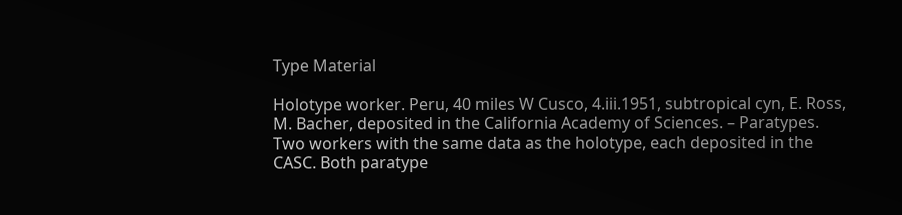Type Material

Holotype worker. Peru, 40 miles W Cusco, 4.iii.1951, subtropical cyn, E. Ross, M. Bacher, deposited in the California Academy of Sciences. – Paratypes. Two workers with the same data as the holotype, each deposited in the CASC. Both paratype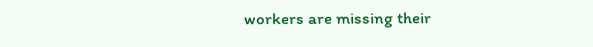workers are missing their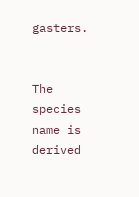gasters.


The species name is derived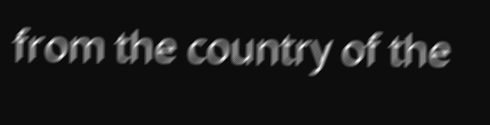from the country of the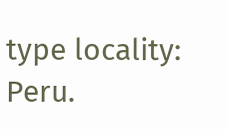type locality: Peru.